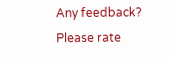Any feedback?
Please rate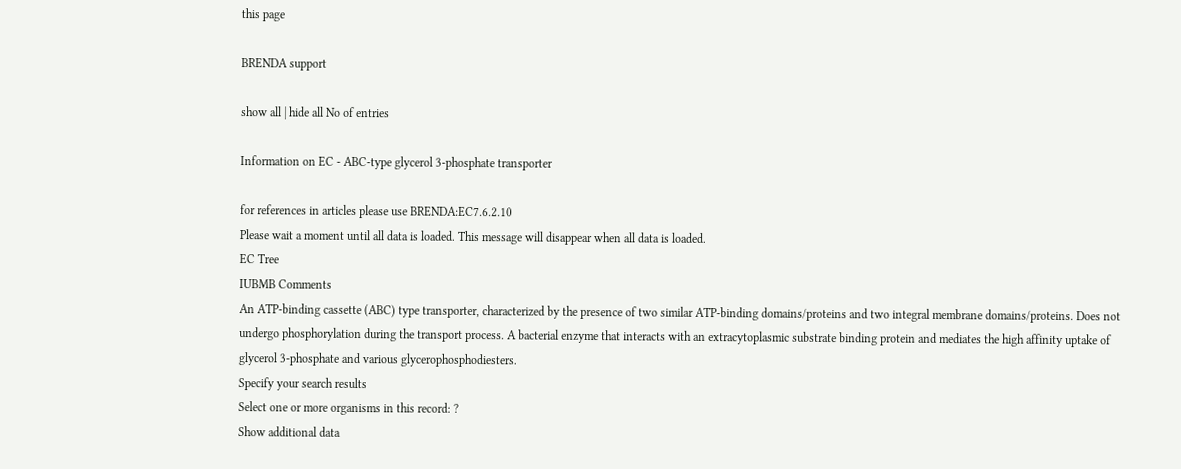this page

BRENDA support

show all | hide all No of entries

Information on EC - ABC-type glycerol 3-phosphate transporter

for references in articles please use BRENDA:EC7.6.2.10
Please wait a moment until all data is loaded. This message will disappear when all data is loaded.
EC Tree
IUBMB Comments
An ATP-binding cassette (ABC) type transporter, characterized by the presence of two similar ATP-binding domains/proteins and two integral membrane domains/proteins. Does not undergo phosphorylation during the transport process. A bacterial enzyme that interacts with an extracytoplasmic substrate binding protein and mediates the high affinity uptake of glycerol 3-phosphate and various glycerophosphodiesters.
Specify your search results
Select one or more organisms in this record: ?
Show additional data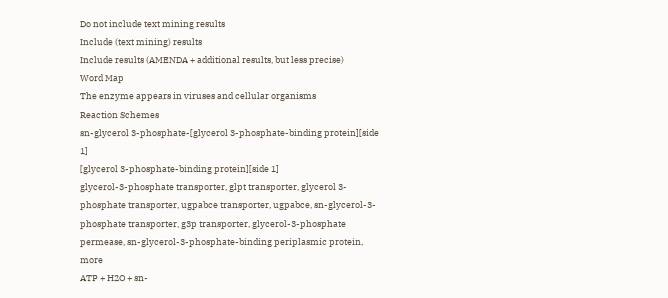Do not include text mining results
Include (text mining) results
Include results (AMENDA + additional results, but less precise)
Word Map
The enzyme appears in viruses and cellular organisms
Reaction Schemes
sn-glycerol 3-phosphate-[glycerol 3-phosphate-binding protein][side 1]
[glycerol 3-phosphate-binding protein][side 1]
glycerol-3-phosphate transporter, glpt transporter, glycerol 3-phosphate transporter, ugpabce transporter, ugpabce, sn-glycerol-3-phosphate transporter, g3p transporter, glycerol-3-phosphate permease, sn-glycerol-3-phosphate-binding periplasmic protein, more
ATP + H2O + sn-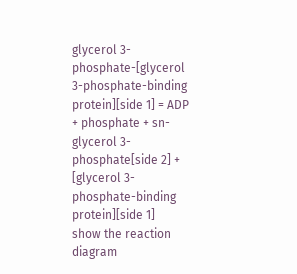glycerol 3-phosphate-[glycerol 3-phosphate-binding protein][side 1] = ADP + phosphate + sn-glycerol 3-phosphate[side 2] + [glycerol 3-phosphate-binding protein][side 1]
show the reaction diagram